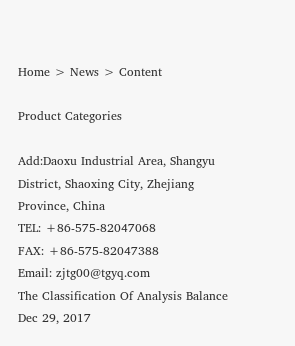Home > News > Content

Product Categories

Add:Daoxu Industrial Area, Shangyu District, Shaoxing City, Zhejiang Province, China
TEL: +86-575-82047068
FAX: +86-575-82047388
Email: zjtg00@tgyq.com
The Classification Of Analysis Balance
Dec 29, 2017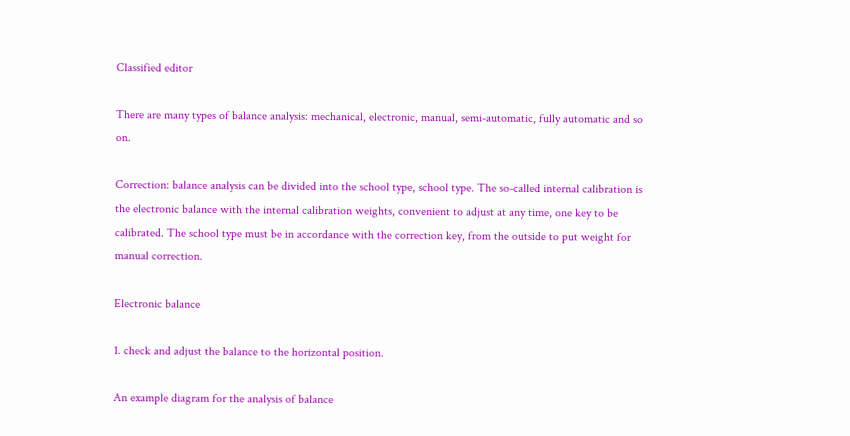Classified editor

There are many types of balance analysis: mechanical, electronic, manual, semi-automatic, fully automatic and so on.

Correction: balance analysis can be divided into the school type, school type. The so-called internal calibration is the electronic balance with the internal calibration weights, convenient to adjust at any time, one key to be calibrated. The school type must be in accordance with the correction key, from the outside to put weight for manual correction.

Electronic balance

1. check and adjust the balance to the horizontal position.

An example diagram for the analysis of balance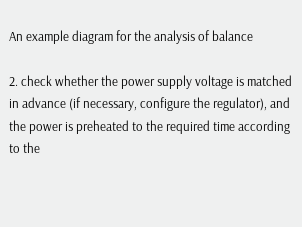An example diagram for the analysis of balance

2. check whether the power supply voltage is matched in advance (if necessary, configure the regulator), and the power is preheated to the required time according to the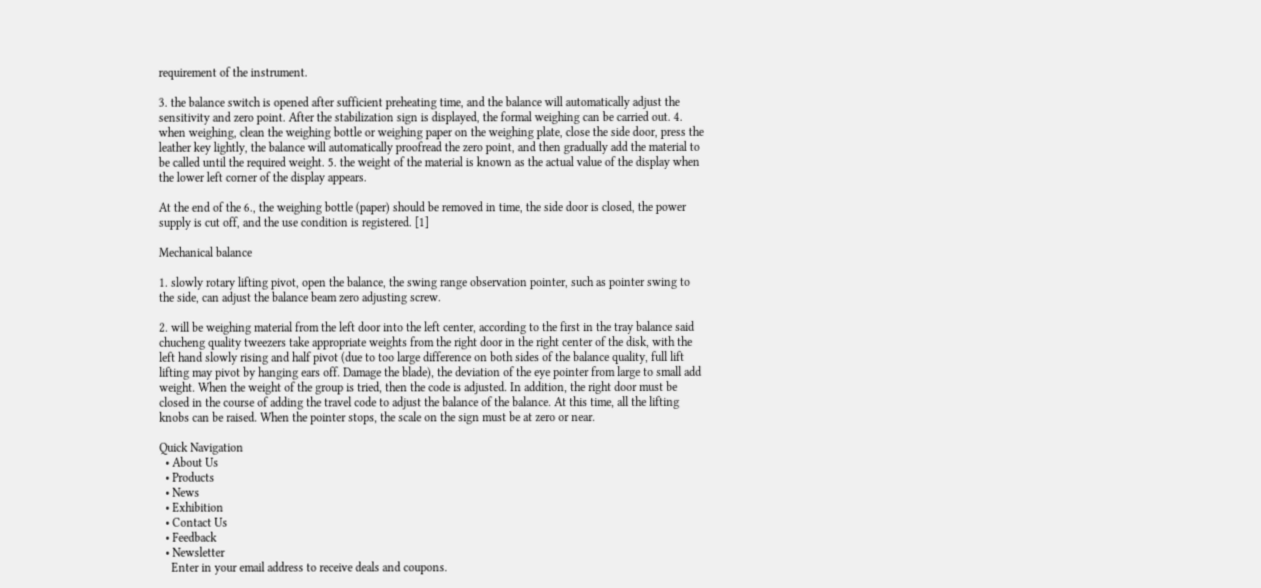requirement of the instrument.

3. the balance switch is opened after sufficient preheating time, and the balance will automatically adjust the sensitivity and zero point. After the stabilization sign is displayed, the formal weighing can be carried out. 4. when weighing, clean the weighing bottle or weighing paper on the weighing plate, close the side door, press the leather key lightly, the balance will automatically proofread the zero point, and then gradually add the material to be called until the required weight. 5. the weight of the material is known as the actual value of the display when the lower left corner of the display appears.

At the end of the 6., the weighing bottle (paper) should be removed in time, the side door is closed, the power supply is cut off, and the use condition is registered. [1]

Mechanical balance

1. slowly rotary lifting pivot, open the balance, the swing range observation pointer, such as pointer swing to the side, can adjust the balance beam zero adjusting screw.

2. will be weighing material from the left door into the left center, according to the first in the tray balance said chucheng quality tweezers take appropriate weights from the right door in the right center of the disk, with the left hand slowly rising and half pivot (due to too large difference on both sides of the balance quality, full lift lifting may pivot by hanging ears off. Damage the blade), the deviation of the eye pointer from large to small add weight. When the weight of the group is tried, then the code is adjusted. In addition, the right door must be closed in the course of adding the travel code to adjust the balance of the balance. At this time, all the lifting knobs can be raised. When the pointer stops, the scale on the sign must be at zero or near.

Quick Navigation
  • About Us
  • Products
  • News
  • Exhibition
  • Contact Us
  • Feedback
  • Newsletter
    Enter in your email address to receive deals and coupons.